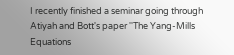I recently finished a seminar going through Atiyah and Bott's paper ''The Yang-Mills Equations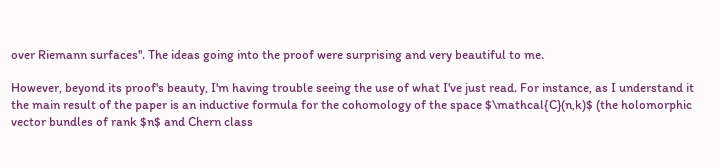over Riemann surfaces''. The ideas going into the proof were surprising and very beautiful to me.

However, beyond its proof's beauty, I'm having trouble seeing the use of what I've just read. For instance, as I understand it the main result of the paper is an inductive formula for the cohomology of the space $\mathcal{C}(n,k)$ (the holomorphic vector bundles of rank $n$ and Chern class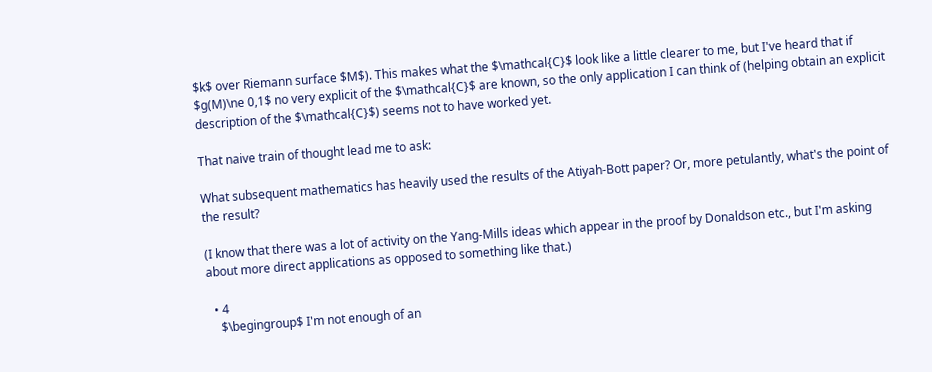$k$ over Riemann surface $M$). This makes what the $\mathcal{C}$ look like a little clearer to me, but I've heard that if $g(M)\ne 0,1$ no very explicit of the $\mathcal{C}$ are known, so the only application I can think of (helping obtain an explicit description of the $\mathcal{C}$) seems not to have worked yet.

That naive train of thought lead me to ask:

What subsequent mathematics has heavily used the results of the Atiyah-Bott paper? Or, more petulantly, what's the point of the result?

(I know that there was a lot of activity on the Yang-Mills ideas which appear in the proof by Donaldson etc., but I'm asking about more direct applications as opposed to something like that.)

  • 4
    $\begingroup$ I'm not enough of an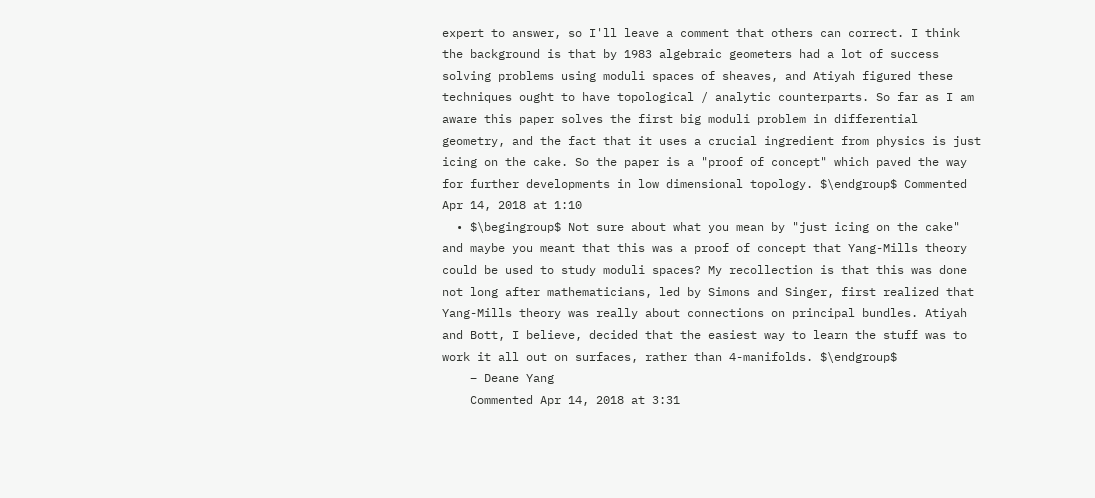expert to answer, so I'll leave a comment that others can correct. I think the background is that by 1983 algebraic geometers had a lot of success solving problems using moduli spaces of sheaves, and Atiyah figured these techniques ought to have topological / analytic counterparts. So far as I am aware this paper solves the first big moduli problem in differential geometry, and the fact that it uses a crucial ingredient from physics is just icing on the cake. So the paper is a "proof of concept" which paved the way for further developments in low dimensional topology. $\endgroup$ Commented Apr 14, 2018 at 1:10
  • $\begingroup$ Not sure about what you mean by "just icing on the cake" and maybe you meant that this was a proof of concept that Yang-Mills theory could be used to study moduli spaces? My recollection is that this was done not long after mathematicians, led by Simons and Singer, first realized that Yang-Mills theory was really about connections on principal bundles. Atiyah and Bott, I believe, decided that the easiest way to learn the stuff was to work it all out on surfaces, rather than 4-manifolds. $\endgroup$
    – Deane Yang
    Commented Apr 14, 2018 at 3:31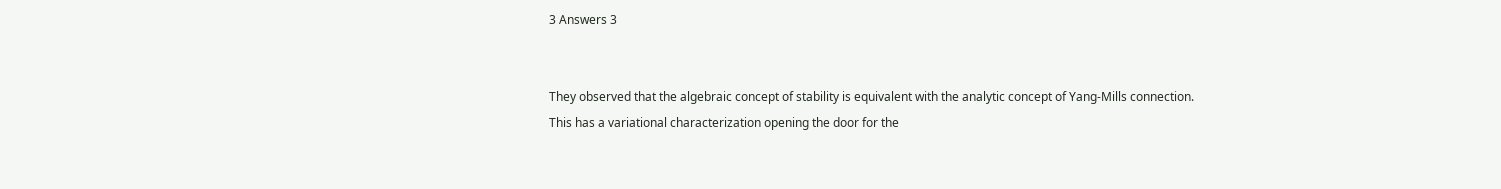3 Answers 3


They observed that the algebraic concept of stability is equivalent with the analytic concept of Yang-Mills connection. This has a variational characterization opening the door for the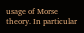usage of Morse theory. In particular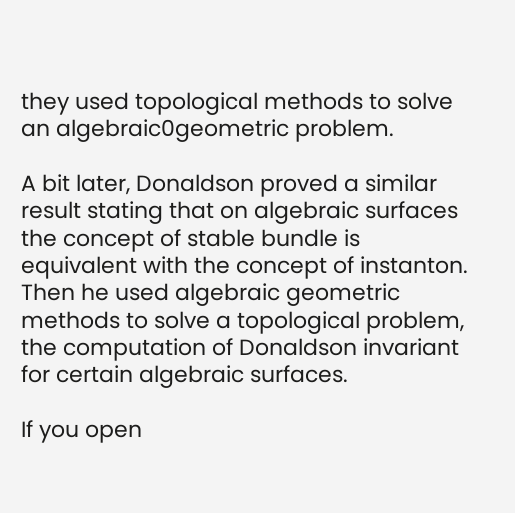they used topological methods to solve an algebraic0geometric problem.

A bit later, Donaldson proved a similar result stating that on algebraic surfaces the concept of stable bundle is equivalent with the concept of instanton. Then he used algebraic geometric methods to solve a topological problem, the computation of Donaldson invariant for certain algebraic surfaces.

If you open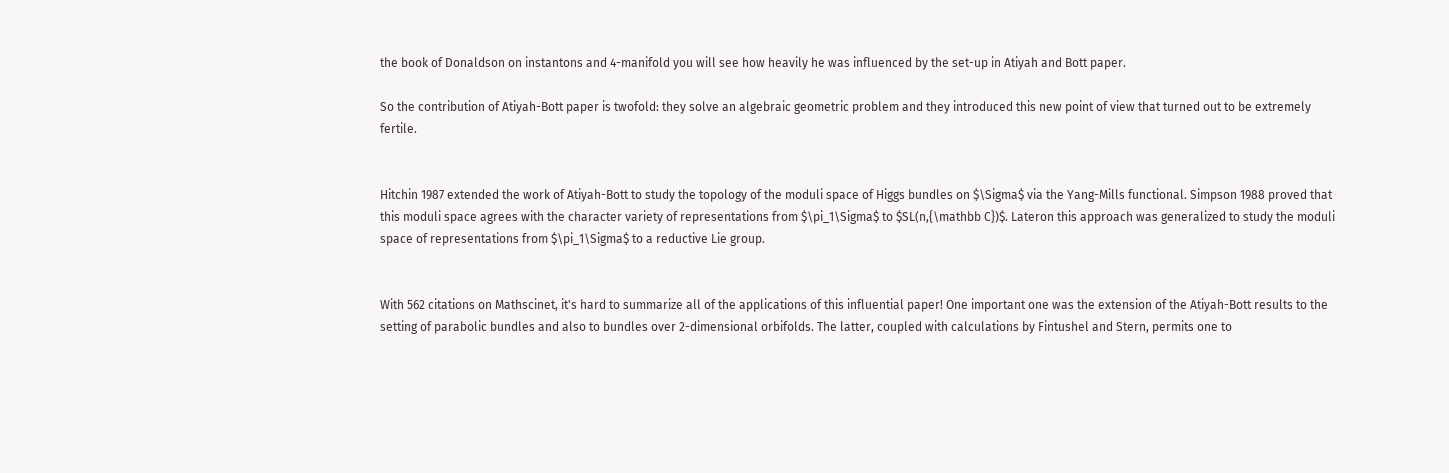the book of Donaldson on instantons and 4-manifold you will see how heavily he was influenced by the set-up in Atiyah and Bott paper.

So the contribution of Atiyah-Bott paper is twofold: they solve an algebraic geometric problem and they introduced this new point of view that turned out to be extremely fertile.


Hitchin 1987 extended the work of Atiyah-Bott to study the topology of the moduli space of Higgs bundles on $\Sigma$ via the Yang-Mills functional. Simpson 1988 proved that this moduli space agrees with the character variety of representations from $\pi_1\Sigma$ to $SL(n,{\mathbb C})$. Lateron this approach was generalized to study the moduli space of representations from $\pi_1\Sigma$ to a reductive Lie group.


With 562 citations on Mathscinet, it's hard to summarize all of the applications of this influential paper! One important one was the extension of the Atiyah-Bott results to the setting of parabolic bundles and also to bundles over 2-dimensional orbifolds. The latter, coupled with calculations by Fintushel and Stern, permits one to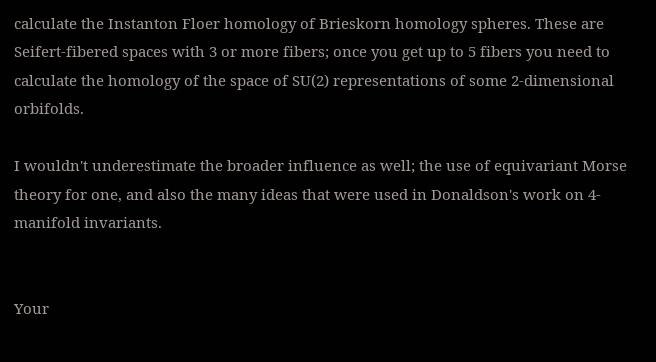calculate the Instanton Floer homology of Brieskorn homology spheres. These are Seifert-fibered spaces with 3 or more fibers; once you get up to 5 fibers you need to calculate the homology of the space of SU(2) representations of some 2-dimensional orbifolds.

I wouldn't underestimate the broader influence as well; the use of equivariant Morse theory for one, and also the many ideas that were used in Donaldson's work on 4-manifold invariants.


Your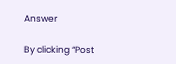Answer

By clicking “Post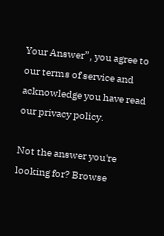Your Answer”, you agree to our terms of service and acknowledge you have read our privacy policy.

Not the answer you're looking for? Browse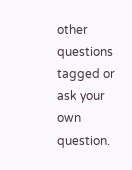other questions tagged or ask your own question.